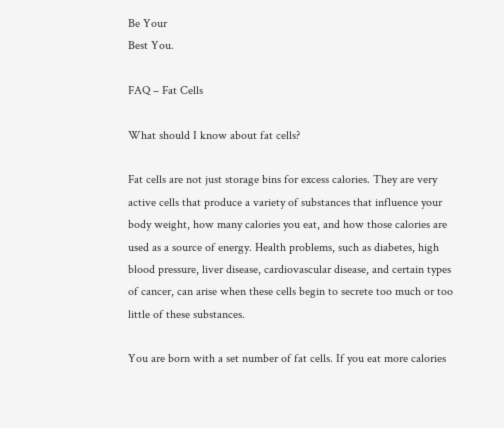Be Your
Best You.

FAQ – Fat Cells

What should I know about fat cells?

Fat cells are not just storage bins for excess calories. They are very active cells that produce a variety of substances that influence your body weight, how many calories you eat, and how those calories are used as a source of energy. Health problems, such as diabetes, high blood pressure, liver disease, cardiovascular disease, and certain types of cancer, can arise when these cells begin to secrete too much or too little of these substances.

You are born with a set number of fat cells. If you eat more calories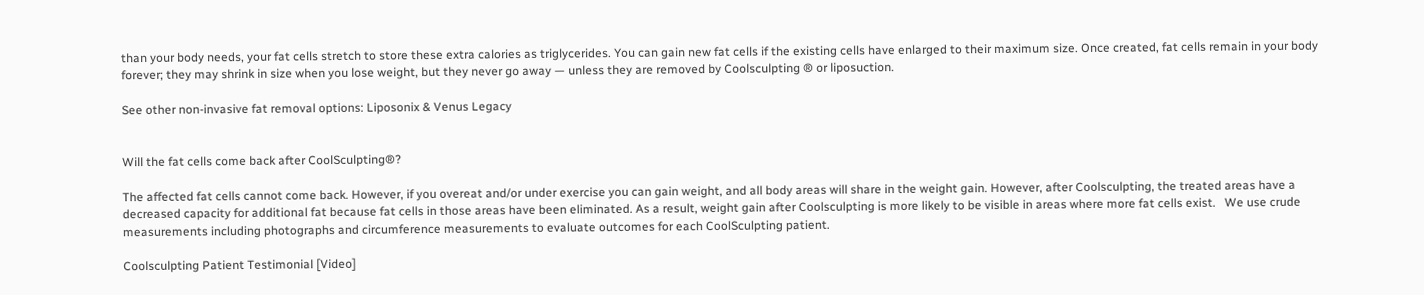than your body needs, your fat cells stretch to store these extra calories as triglycerides. You can gain new fat cells if the existing cells have enlarged to their maximum size. Once created, fat cells remain in your body forever; they may shrink in size when you lose weight, but they never go away — unless they are removed by Coolsculpting ® or liposuction.

See other non-invasive fat removal options: Liposonix & Venus Legacy


Will the fat cells come back after CoolSculpting®?

The affected fat cells cannot come back. However, if you overeat and/or under exercise you can gain weight, and all body areas will share in the weight gain. However, after Coolsculpting, the treated areas have a decreased capacity for additional fat because fat cells in those areas have been eliminated. As a result, weight gain after Coolsculpting is more likely to be visible in areas where more fat cells exist.   We use crude measurements including photographs and circumference measurements to evaluate outcomes for each CoolSculpting patient.

Coolsculpting Patient Testimonial [Video]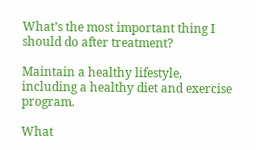What’s the most important thing I should do after treatment?

Maintain a healthy lifestyle, including a healthy diet and exercise program.

What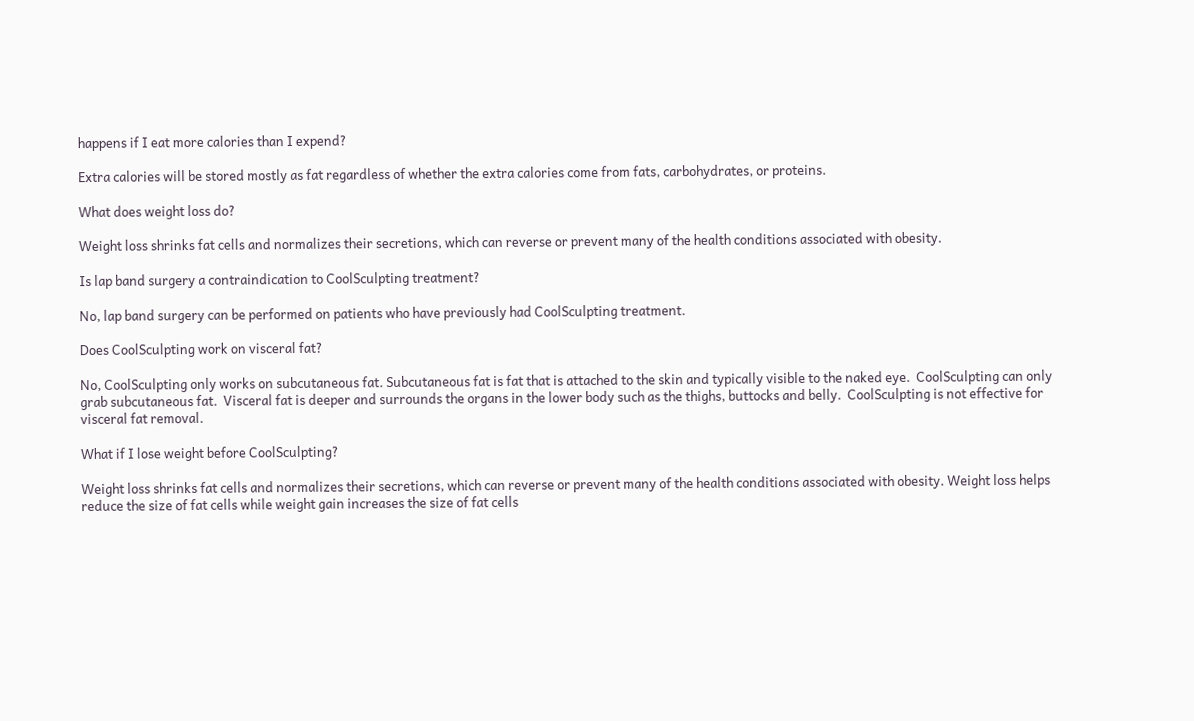happens if I eat more calories than I expend?

Extra calories will be stored mostly as fat regardless of whether the extra calories come from fats, carbohydrates, or proteins.

What does weight loss do?

Weight loss shrinks fat cells and normalizes their secretions, which can reverse or prevent many of the health conditions associated with obesity.

Is lap band surgery a contraindication to CoolSculpting treatment?

No, lap band surgery can be performed on patients who have previously had CoolSculpting treatment.

Does CoolSculpting work on visceral fat?

No, CoolSculpting only works on subcutaneous fat. Subcutaneous fat is fat that is attached to the skin and typically visible to the naked eye.  CoolSculpting can only grab subcutaneous fat.  Visceral fat is deeper and surrounds the organs in the lower body such as the thighs, buttocks and belly.  CoolSculpting is not effective for visceral fat removal.

What if I lose weight before CoolSculpting?

Weight loss shrinks fat cells and normalizes their secretions, which can reverse or prevent many of the health conditions associated with obesity. Weight loss helps reduce the size of fat cells while weight gain increases the size of fat cells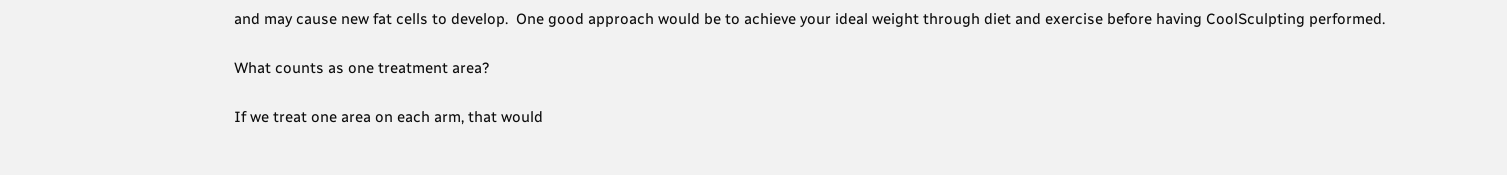and may cause new fat cells to develop.  One good approach would be to achieve your ideal weight through diet and exercise before having CoolSculpting performed.

What counts as one treatment area?

If we treat one area on each arm, that would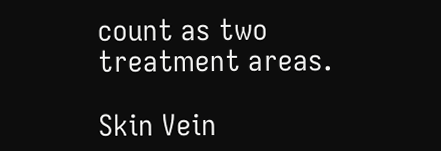count as two treatment areas.

Skin Vein